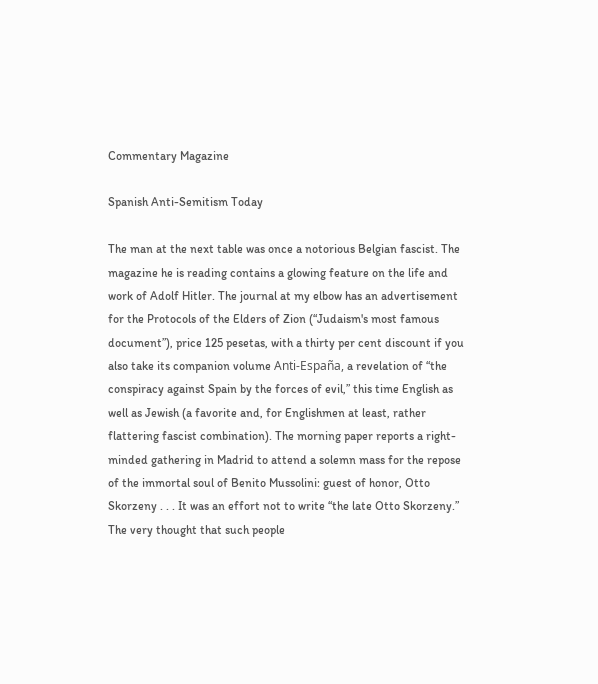Commentary Magazine

Spanish Anti-Semitism Today

The man at the next table was once a notorious Belgian fascist. The magazine he is reading contains a glowing feature on the life and work of Adolf Hitler. The journal at my elbow has an advertisement for the Protocols of the Elders of Zion (“Judaism's most famous document”), price 125 pesetas, with a thirty per cent discount if you also take its companion volume Anti-España, a revelation of “the conspiracy against Spain by the forces of evil,” this time English as well as Jewish (a favorite and, for Englishmen at least, rather flattering fascist combination). The morning paper reports a right-minded gathering in Madrid to attend a solemn mass for the repose of the immortal soul of Benito Mussolini: guest of honor, Otto Skorzeny . . . It was an effort not to write “the late Otto Skorzeny.” The very thought that such people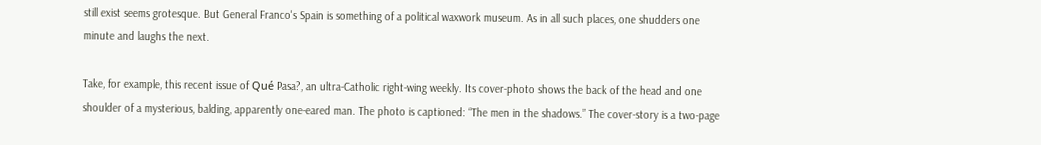still exist seems grotesque. But General Franco's Spain is something of a political waxwork museum. As in all such places, one shudders one minute and laughs the next.

Take, for example, this recent issue of Qué Pasa?, an ultra-Catholic right-wing weekly. Its cover-photo shows the back of the head and one shoulder of a mysterious, balding, apparently one-eared man. The photo is captioned: “The men in the shadows.” The cover-story is a two-page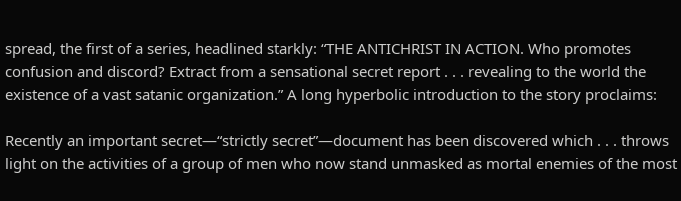spread, the first of a series, headlined starkly: “THE ANTICHRIST IN ACTION. Who promotes confusion and discord? Extract from a sensational secret report . . . revealing to the world the existence of a vast satanic organization.” A long hyperbolic introduction to the story proclaims:

Recently an important secret—“strictly secret”—document has been discovered which . . . throws light on the activities of a group of men who now stand unmasked as mortal enemies of the most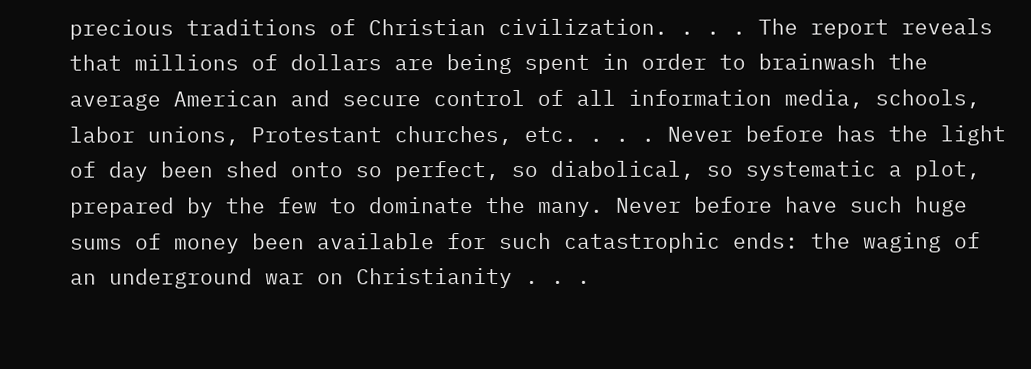precious traditions of Christian civilization. . . . The report reveals that millions of dollars are being spent in order to brainwash the average American and secure control of all information media, schools, labor unions, Protestant churches, etc. . . . Never before has the light of day been shed onto so perfect, so diabolical, so systematic a plot, prepared by the few to dominate the many. Never before have such huge sums of money been available for such catastrophic ends: the waging of an underground war on Christianity . . .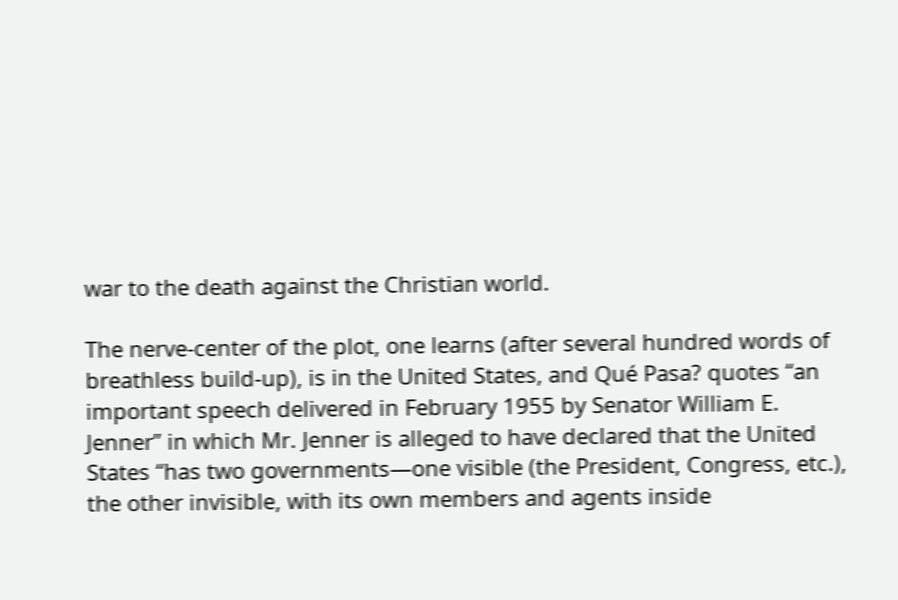war to the death against the Christian world.

The nerve-center of the plot, one learns (after several hundred words of breathless build-up), is in the United States, and Qué Pasa? quotes “an important speech delivered in February 1955 by Senator William E. Jenner” in which Mr. Jenner is alleged to have declared that the United States “has two governments—one visible (the President, Congress, etc.), the other invisible, with its own members and agents inside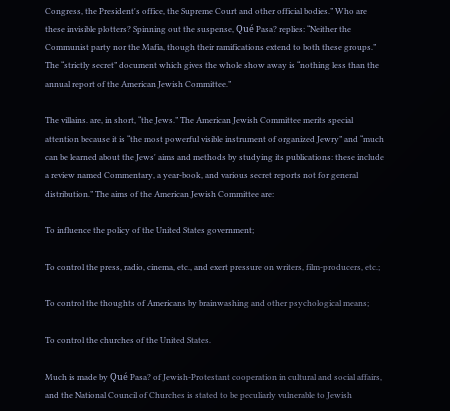Congress, the President's office, the Supreme Court and other official bodies.” Who are these invisible plotters? Spinning out the suspense, Qué Pasa? replies: “Neither the Communist party nor the Mafia, though their ramifications extend to both these groups.” The “strictly secret” document which gives the whole show away is “nothing less than the annual report of the American Jewish Committee.”

The villains. are, in short, “the Jews.” The American Jewish Committee merits special attention because it is “the most powerful visible instrument of organized Jewry” and “much can be learned about the Jews' aims and methods by studying its publications: these include a review named Commentary, a year-book, and various secret reports not for general distribution.” The aims of the American Jewish Committee are:

To influence the policy of the United States government;

To control the press, radio, cinema, etc., and exert pressure on writers, film-producers, etc.;

To control the thoughts of Americans by brainwashing and other psychological means;

To control the churches of the United States.

Much is made by Qué Pasa? of Jewish-Protestant cooperation in cultural and social affairs, and the National Council of Churches is stated to be peculiarly vulnerable to Jewish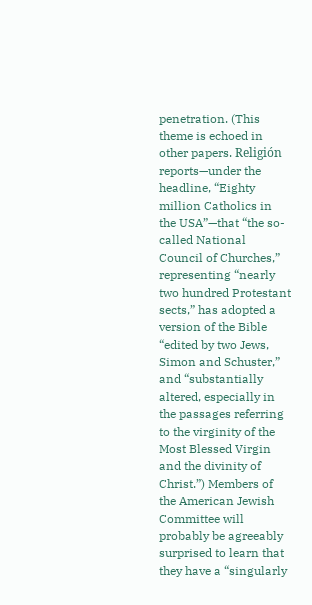penetration. (This theme is echoed in other papers. Religión reports—under the headline, “Eighty million Catholics in the USA”—that “the so-called National Council of Churches,” representing “nearly two hundred Protestant sects,” has adopted a version of the Bible “edited by two Jews, Simon and Schuster,” and “substantially altered, especially in the passages referring to the virginity of the Most Blessed Virgin and the divinity of Christ.”) Members of the American Jewish Committee will probably be agreeably surprised to learn that they have a “singularly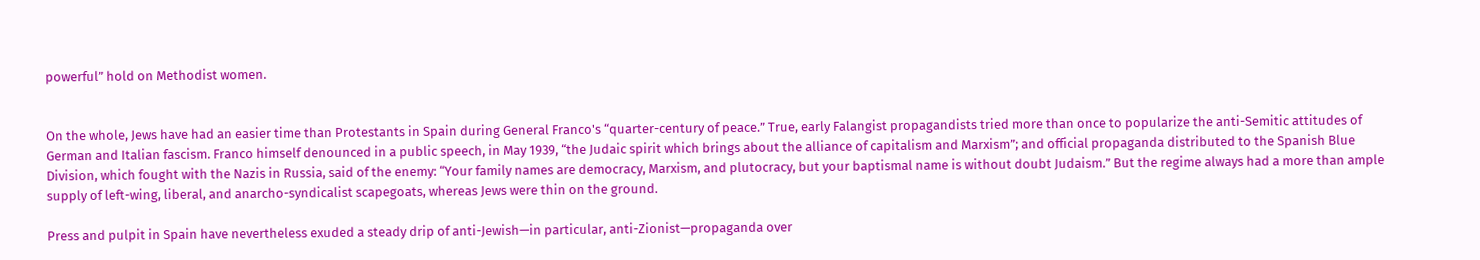powerful” hold on Methodist women.


On the whole, Jews have had an easier time than Protestants in Spain during General Franco's “quarter-century of peace.” True, early Falangist propagandists tried more than once to popularize the anti-Semitic attitudes of German and Italian fascism. Franco himself denounced in a public speech, in May 1939, “the Judaic spirit which brings about the alliance of capitalism and Marxism”; and official propaganda distributed to the Spanish Blue Division, which fought with the Nazis in Russia, said of the enemy: “Your family names are democracy, Marxism, and plutocracy, but your baptismal name is without doubt Judaism.” But the regime always had a more than ample supply of left-wing, liberal, and anarcho-syndicalist scapegoats, whereas Jews were thin on the ground.

Press and pulpit in Spain have nevertheless exuded a steady drip of anti-Jewish—in particular, anti-Zionist—propaganda over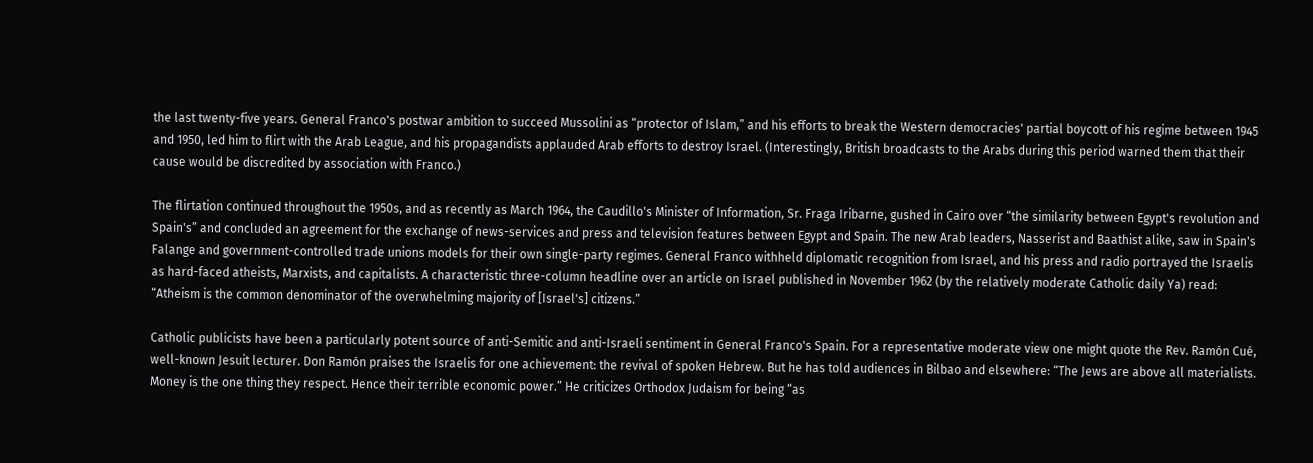the last twenty-five years. General Franco's postwar ambition to succeed Mussolini as “protector of Islam,” and his efforts to break the Western democracies' partial boycott of his regime between 1945 and 1950, led him to flirt with the Arab League, and his propagandists applauded Arab efforts to destroy Israel. (Interestingly, British broadcasts to the Arabs during this period warned them that their cause would be discredited by association with Franco.)

The flirtation continued throughout the 1950s, and as recently as March 1964, the Caudillo's Minister of Information, Sr. Fraga Iribarne, gushed in Cairo over “the similarity between Egypt's revolution and Spain's” and concluded an agreement for the exchange of news-services and press and television features between Egypt and Spain. The new Arab leaders, Nasserist and Baathist alike, saw in Spain's Falange and government-controlled trade unions models for their own single-party regimes. General Franco withheld diplomatic recognition from Israel, and his press and radio portrayed the Israelis as hard-faced atheists, Marxists, and capitalists. A characteristic three-column headline over an article on Israel published in November 1962 (by the relatively moderate Catholic daily Ya) read: “Atheism is the common denominator of the overwhelming majority of [Israel's] citizens.”

Catholic publicists have been a particularly potent source of anti-Semitic and anti-Israeli sentiment in General Franco's Spain. For a representative moderate view one might quote the Rev. Ramón Cué, well-known Jesuit lecturer. Don Ramón praises the Israelis for one achievement: the revival of spoken Hebrew. But he has told audiences in Bilbao and elsewhere: “The Jews are above all materialists. Money is the one thing they respect. Hence their terrible economic power.” He criticizes Orthodox Judaism for being “as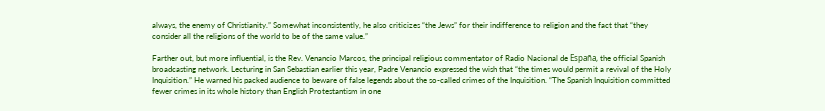always, the enemy of Christianity.” Somewhat inconsistently, he also criticizes “the Jews” for their indifference to religion and the fact that “they consider all the religions of the world to be of the same value.”

Farther out, but more influential, is the Rev. Venancio Marcos, the principal religious commentator of Radio Nacional de España, the official Spanish broadcasting network. Lecturing in San Sebastian earlier this year, Padre Venancio expressed the wish that “the times would permit a revival of the Holy Inquisition.” He warned his packed audience to beware of false legends about the so-called crimes of the Inquisition. “The Spanish Inquisition committed fewer crimes in its whole history than English Protestantism in one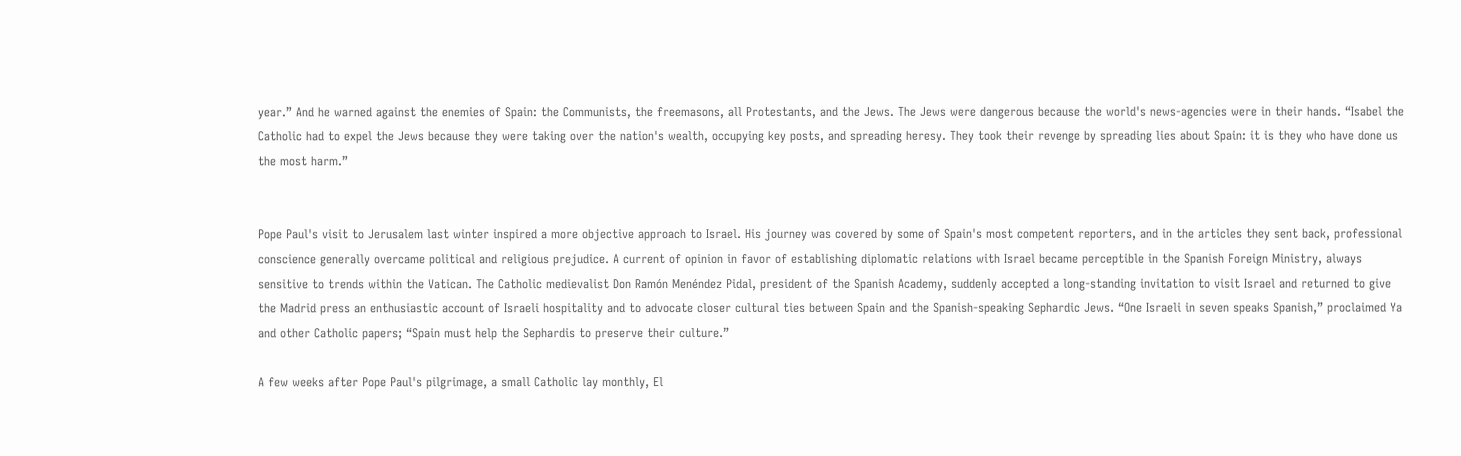year.” And he warned against the enemies of Spain: the Communists, the freemasons, all Protestants, and the Jews. The Jews were dangerous because the world's news-agencies were in their hands. “Isabel the Catholic had to expel the Jews because they were taking over the nation's wealth, occupying key posts, and spreading heresy. They took their revenge by spreading lies about Spain: it is they who have done us the most harm.”


Pope Paul's visit to Jerusalem last winter inspired a more objective approach to Israel. His journey was covered by some of Spain's most competent reporters, and in the articles they sent back, professional conscience generally overcame political and religious prejudice. A current of opinion in favor of establishing diplomatic relations with Israel became perceptible in the Spanish Foreign Ministry, always sensitive to trends within the Vatican. The Catholic medievalist Don Ramón Menéndez Pidal, president of the Spanish Academy, suddenly accepted a long-standing invitation to visit Israel and returned to give the Madrid press an enthusiastic account of Israeli hospitality and to advocate closer cultural ties between Spain and the Spanish-speaking Sephardic Jews. “One Israeli in seven speaks Spanish,” proclaimed Ya and other Catholic papers; “Spain must help the Sephardis to preserve their culture.”

A few weeks after Pope Paul's pilgrimage, a small Catholic lay monthly, El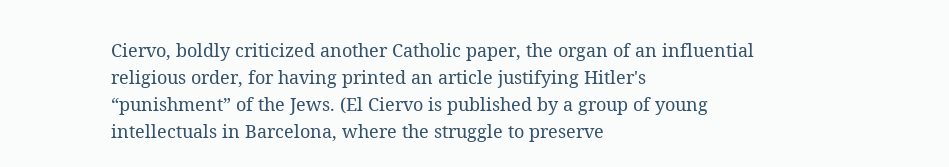Ciervo, boldly criticized another Catholic paper, the organ of an influential religious order, for having printed an article justifying Hitler's “punishment” of the Jews. (El Ciervo is published by a group of young intellectuals in Barcelona, where the struggle to preserve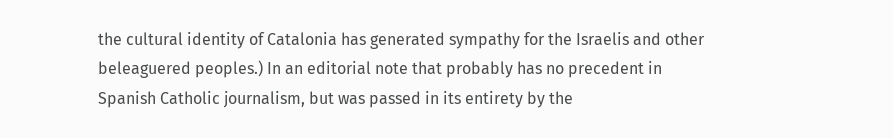the cultural identity of Catalonia has generated sympathy for the Israelis and other beleaguered peoples.) In an editorial note that probably has no precedent in Spanish Catholic journalism, but was passed in its entirety by the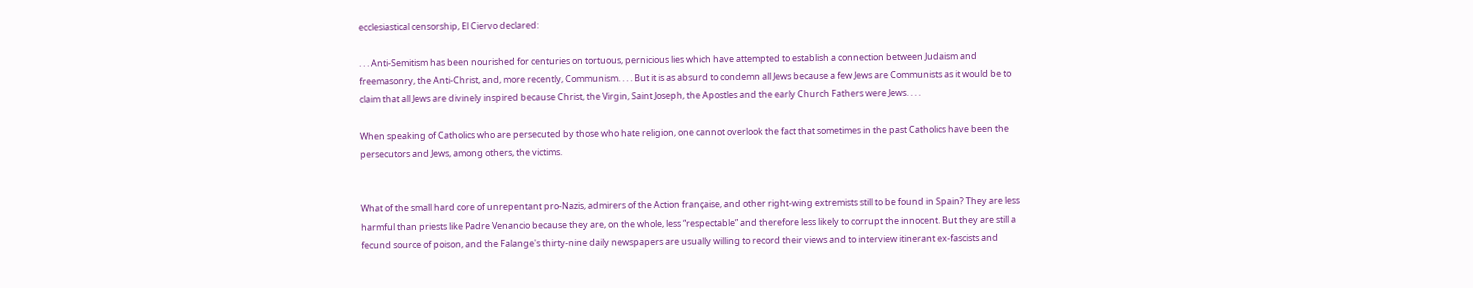ecclesiastical censorship, El Ciervo declared:

. . . Anti-Semitism has been nourished for centuries on tortuous, pernicious lies which have attempted to establish a connection between Judaism and freemasonry, the Anti-Christ, and, more recently, Communism. . . . But it is as absurd to condemn all Jews because a few Jews are Communists as it would be to claim that all Jews are divinely inspired because Christ, the Virgin, Saint Joseph, the Apostles and the early Church Fathers were Jews. . . .

When speaking of Catholics who are persecuted by those who hate religion, one cannot overlook the fact that sometimes in the past Catholics have been the persecutors and Jews, among others, the victims.


What of the small hard core of unrepentant pro-Nazis, admirers of the Action française, and other right-wing extremists still to be found in Spain? They are less harmful than priests like Padre Venancio because they are, on the whole, less “respectable” and therefore less likely to corrupt the innocent. But they are still a fecund source of poison, and the Falange's thirty-nine daily newspapers are usually willing to record their views and to interview itinerant ex-fascists and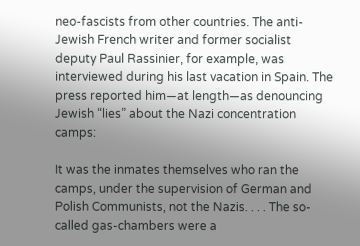neo-fascists from other countries. The anti-Jewish French writer and former socialist deputy Paul Rassinier, for example, was interviewed during his last vacation in Spain. The press reported him—at length—as denouncing Jewish “lies” about the Nazi concentration camps:

It was the inmates themselves who ran the camps, under the supervision of German and Polish Communists, not the Nazis. . . . The so-called gas-chambers were a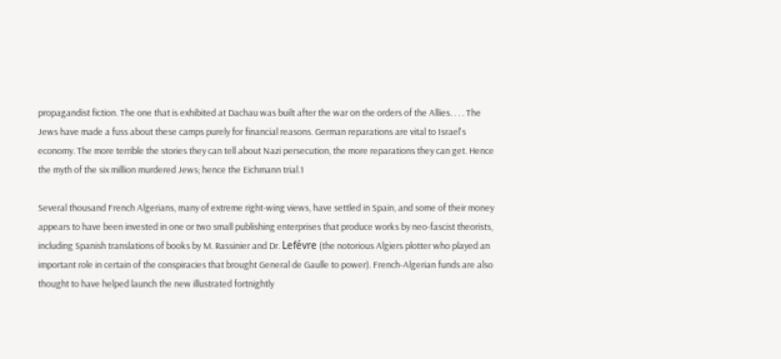propagandist fiction. The one that is exhibited at Dachau was built after the war on the orders of the Allies. . . . The Jews have made a fuss about these camps purely for financial reasons. German reparations are vital to Israel's economy. The more terrible the stories they can tell about Nazi persecution, the more reparations they can get. Hence the myth of the six million murdered Jews; hence the Eichmann trial.1

Several thousand French Algerians, many of extreme right-wing views, have settled in Spain, and some of their money appears to have been invested in one or two small publishing enterprises that produce works by neo-fascist theorists, including Spanish translations of books by M. Rassinier and Dr. Lefévre (the notorious Algiers plotter who played an important role in certain of the conspiracies that brought General de Gaulle to power). French-Algerian funds are also thought to have helped launch the new illustrated fortnightly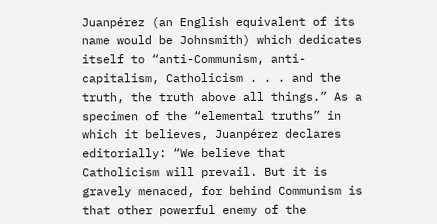Juanpérez (an English equivalent of its name would be Johnsmith) which dedicates itself to “anti-Communism, anti-capitalism, Catholicism . . . and the truth, the truth above all things.” As a specimen of the “elemental truths” in which it believes, Juanpérez declares editorially: “We believe that Catholicism will prevail. But it is gravely menaced, for behind Communism is that other powerful enemy of the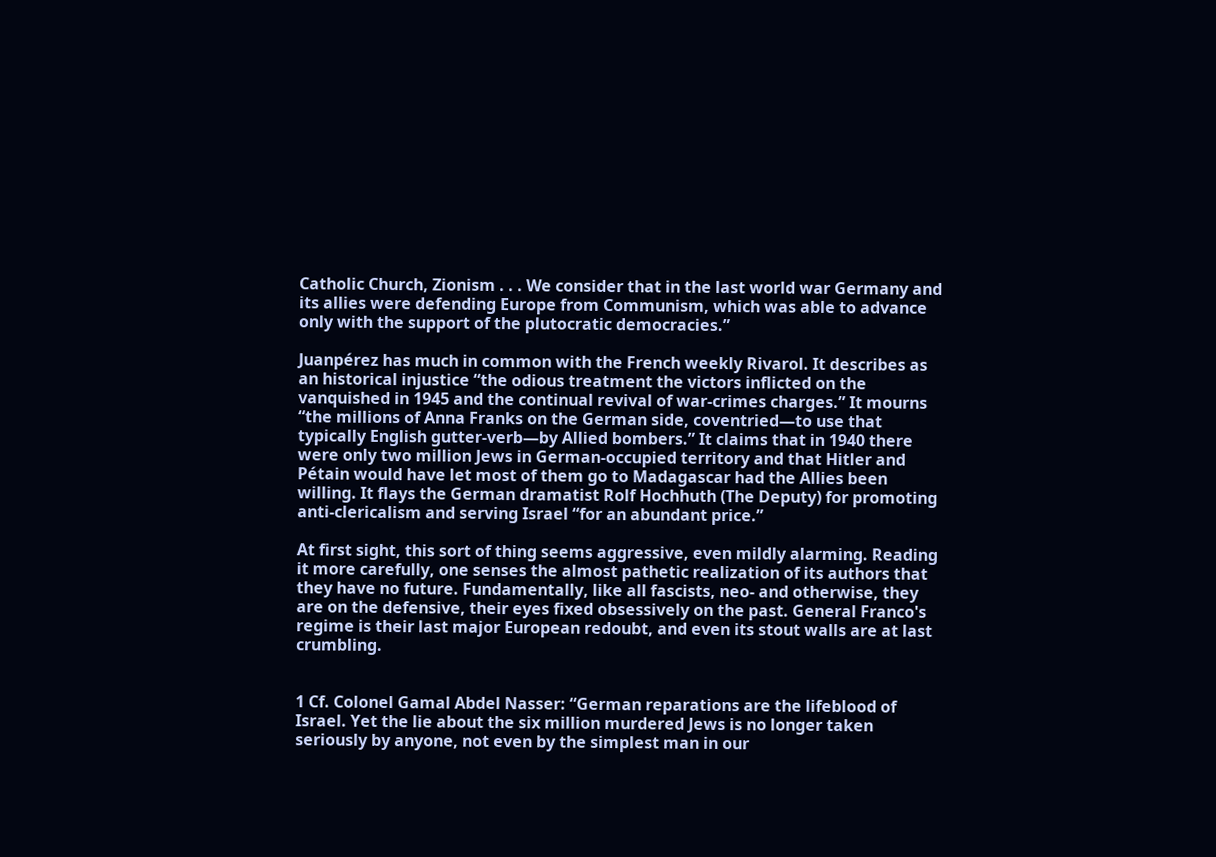Catholic Church, Zionism . . . We consider that in the last world war Germany and its allies were defending Europe from Communism, which was able to advance only with the support of the plutocratic democracies.”

Juanpérez has much in common with the French weekly Rivarol. It describes as an historical injustice “the odious treatment the victors inflicted on the vanquished in 1945 and the continual revival of war-crimes charges.” It mourns “the millions of Anna Franks on the German side, coventried—to use that typically English gutter-verb—by Allied bombers.” It claims that in 1940 there were only two million Jews in German-occupied territory and that Hitler and Pétain would have let most of them go to Madagascar had the Allies been willing. It flays the German dramatist Rolf Hochhuth (The Deputy) for promoting anti-clericalism and serving Israel “for an abundant price.”

At first sight, this sort of thing seems aggressive, even mildly alarming. Reading it more carefully, one senses the almost pathetic realization of its authors that they have no future. Fundamentally, like all fascists, neo- and otherwise, they are on the defensive, their eyes fixed obsessively on the past. General Franco's regime is their last major European redoubt, and even its stout walls are at last crumbling.


1 Cf. Colonel Gamal Abdel Nasser: “German reparations are the lifeblood of Israel. Yet the lie about the six million murdered Jews is no longer taken seriously by anyone, not even by the simplest man in our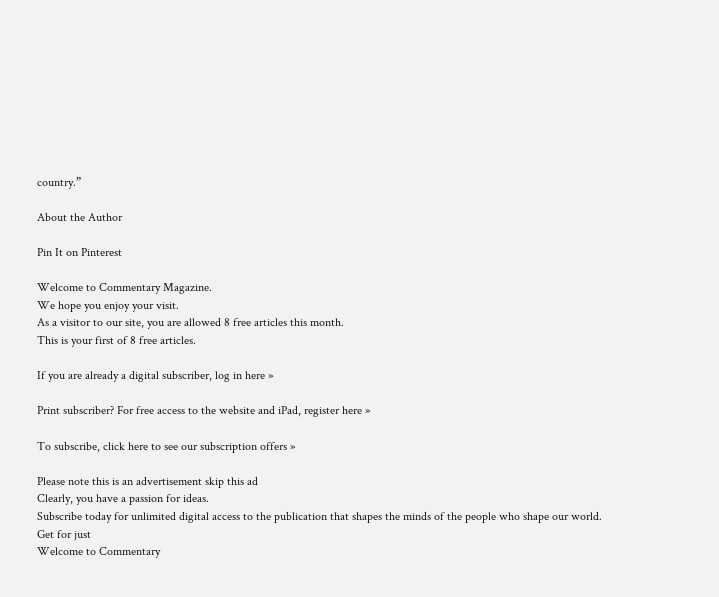country.”

About the Author

Pin It on Pinterest

Welcome to Commentary Magazine.
We hope you enjoy your visit.
As a visitor to our site, you are allowed 8 free articles this month.
This is your first of 8 free articles.

If you are already a digital subscriber, log in here »

Print subscriber? For free access to the website and iPad, register here »

To subscribe, click here to see our subscription offers »

Please note this is an advertisement skip this ad
Clearly, you have a passion for ideas.
Subscribe today for unlimited digital access to the publication that shapes the minds of the people who shape our world.
Get for just
Welcome to Commentary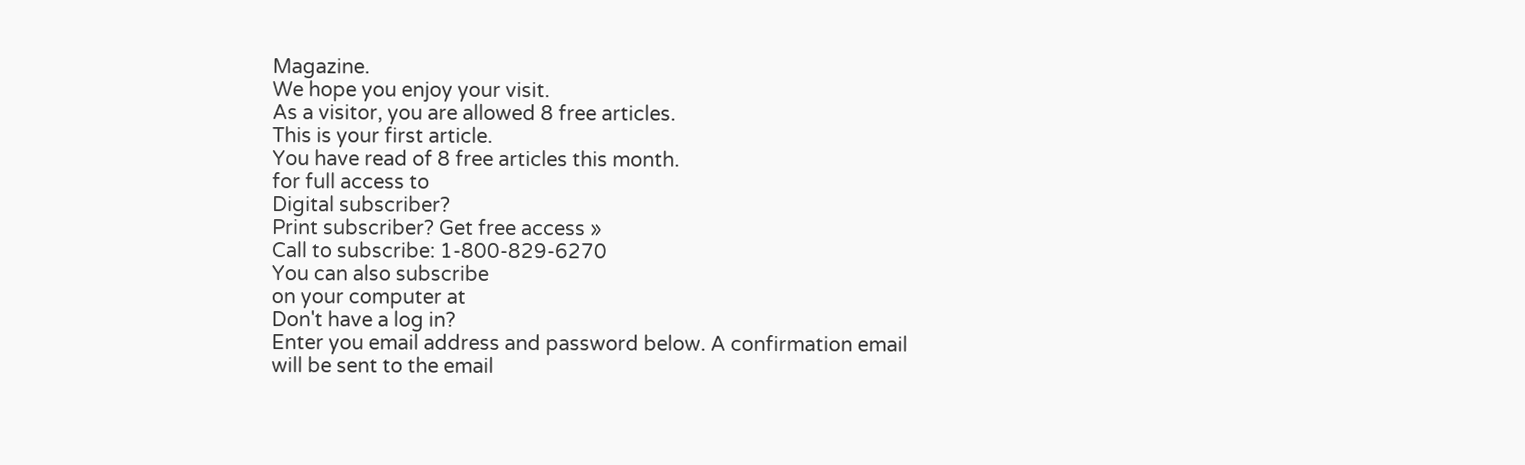Magazine.
We hope you enjoy your visit.
As a visitor, you are allowed 8 free articles.
This is your first article.
You have read of 8 free articles this month.
for full access to
Digital subscriber?
Print subscriber? Get free access »
Call to subscribe: 1-800-829-6270
You can also subscribe
on your computer at
Don't have a log in?
Enter you email address and password below. A confirmation email will be sent to the email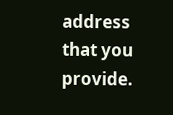address that you provide.